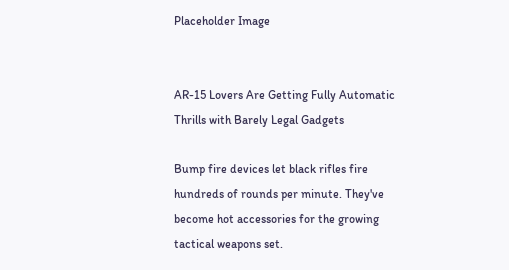Placeholder Image


AR-15 Lovers Are Getting Fully Automatic Thrills with Barely Legal Gadgets

Bump fire devices let black rifles fire hundreds of rounds per minute. They've become hot accessories for the growing tactical weapons set.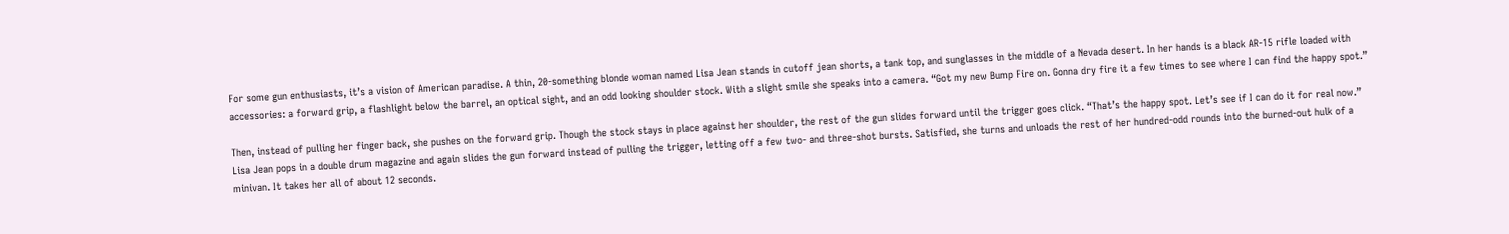For some gun enthusiasts, it’s a vision of American paradise. A thin, 20-something blonde woman named Lisa Jean stands in cutoff jean shorts, a tank top, and sunglasses in the middle of a Nevada desert. In her hands is a black AR-15 rifle loaded with accessories: a forward grip, a flashlight below the barrel, an optical sight, and an odd looking shoulder stock. With a slight smile she speaks into a camera. “Got my new Bump Fire on. Gonna dry fire it a few times to see where I can find the happy spot.”

Then, instead of pulling her finger back, she pushes on the forward grip. Though the stock stays in place against her shoulder, the rest of the gun slides forward until the trigger goes click. “That’s the happy spot. Let’s see if I can do it for real now.” Lisa Jean pops in a double drum magazine and again slides the gun forward instead of pulling the trigger, letting off a few two- and three-shot bursts. Satisfied, she turns and unloads the rest of her hundred-odd rounds into the burned-out hulk of a minivan. It takes her all of about 12 seconds.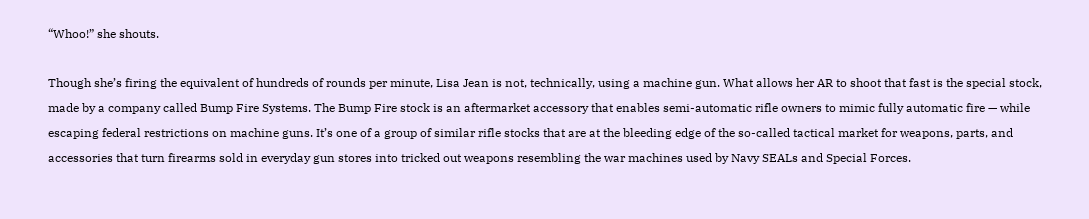“Whoo!” she shouts.

Though she’s firing the equivalent of hundreds of rounds per minute, Lisa Jean is not, technically, using a machine gun. What allows her AR to shoot that fast is the special stock, made by a company called Bump Fire Systems. The Bump Fire stock is an aftermarket accessory that enables semi-automatic rifle owners to mimic fully automatic fire — while escaping federal restrictions on machine guns. It’s one of a group of similar rifle stocks that are at the bleeding edge of the so-called tactical market for weapons, parts, and accessories that turn firearms sold in everyday gun stores into tricked out weapons resembling the war machines used by Navy SEALs and Special Forces.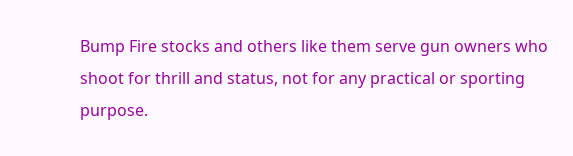Bump Fire stocks and others like them serve gun owners who shoot for thrill and status, not for any practical or sporting purpose.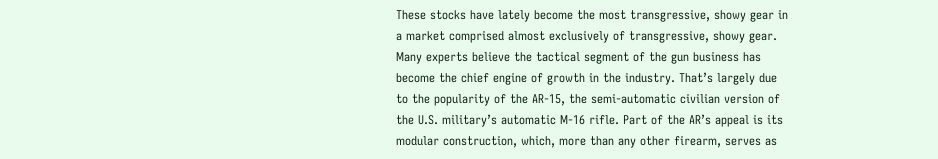These stocks have lately become the most transgressive, showy gear in a market comprised almost exclusively of transgressive, showy gear. Many experts believe the tactical segment of the gun business has become the chief engine of growth in the industry. That’s largely due to the popularity of the AR-15, the semi-automatic civilian version of the U.S. military’s automatic M-16 rifle. Part of the AR’s appeal is its modular construction, which, more than any other firearm, serves as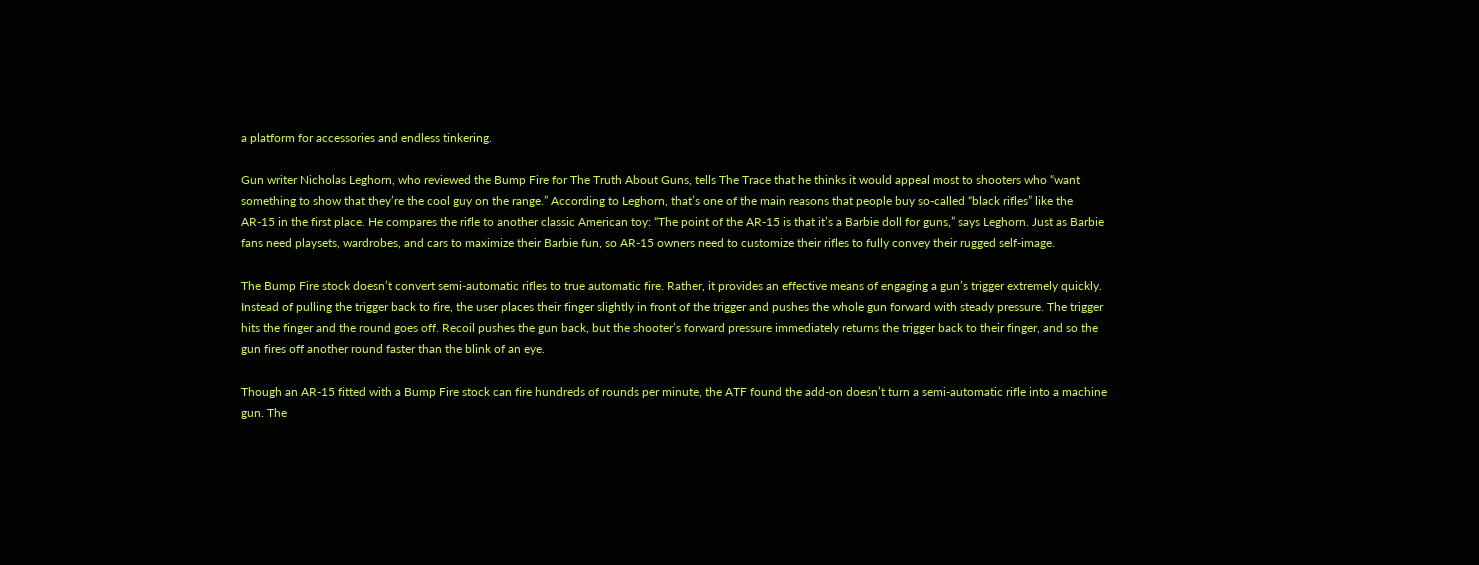a platform for accessories and endless tinkering.

Gun writer Nicholas Leghorn, who reviewed the Bump Fire for The Truth About Guns, tells The Trace that he thinks it would appeal most to shooters who “want something to show that they’re the cool guy on the range.” According to Leghorn, that’s one of the main reasons that people buy so-called “black rifles” like the AR-15 in the first place. He compares the rifle to another classic American toy: “The point of the AR-15 is that it’s a Barbie doll for guns,” says Leghorn. Just as Barbie fans need playsets, wardrobes, and cars to maximize their Barbie fun, so AR-15 owners need to customize their rifles to fully convey their rugged self-image.

The Bump Fire stock doesn’t convert semi-automatic rifles to true automatic fire. Rather, it provides an effective means of engaging a gun’s trigger extremely quickly. Instead of pulling the trigger back to fire, the user places their finger slightly in front of the trigger and pushes the whole gun forward with steady pressure. The trigger hits the finger and the round goes off. Recoil pushes the gun back, but the shooter’s forward pressure immediately returns the trigger back to their finger, and so the gun fires off another round faster than the blink of an eye.

Though an AR-15 fitted with a Bump Fire stock can fire hundreds of rounds per minute, the ATF found the add-on doesn’t turn a semi-automatic rifle into a machine gun. The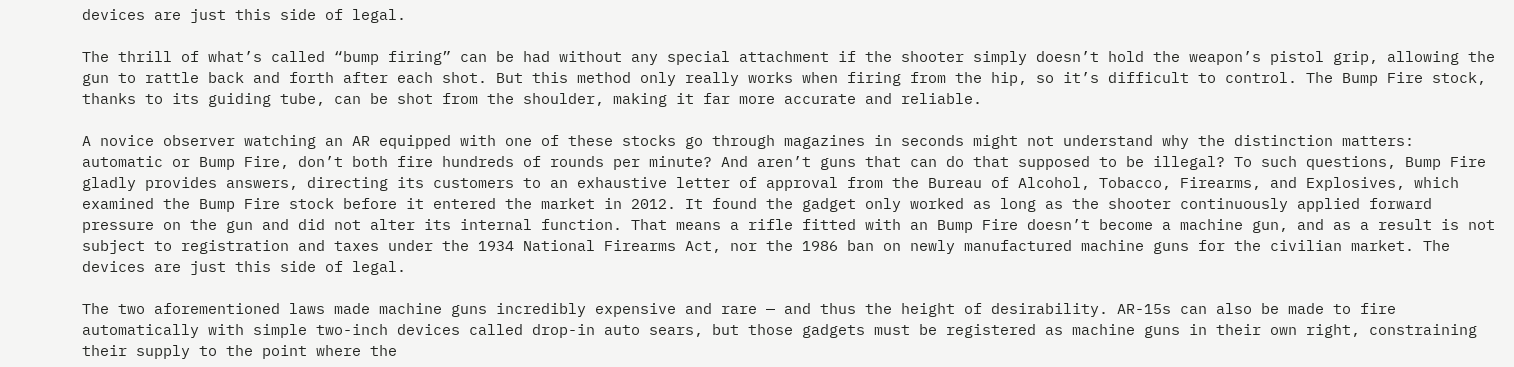devices are just this side of legal.

The thrill of what’s called “bump firing” can be had without any special attachment if the shooter simply doesn’t hold the weapon’s pistol grip, allowing the gun to rattle back and forth after each shot. But this method only really works when firing from the hip, so it’s difficult to control. The Bump Fire stock, thanks to its guiding tube, can be shot from the shoulder, making it far more accurate and reliable.

A novice observer watching an AR equipped with one of these stocks go through magazines in seconds might not understand why the distinction matters: automatic or Bump Fire, don’t both fire hundreds of rounds per minute? And aren’t guns that can do that supposed to be illegal? To such questions, Bump Fire gladly provides answers, directing its customers to an exhaustive letter of approval from the Bureau of Alcohol, Tobacco, Firearms, and Explosives, which examined the Bump Fire stock before it entered the market in 2012. It found the gadget only worked as long as the shooter continuously applied forward pressure on the gun and did not alter its internal function. That means a rifle fitted with an Bump Fire doesn’t become a machine gun, and as a result is not subject to registration and taxes under the 1934 National Firearms Act, nor the 1986 ban on newly manufactured machine guns for the civilian market. The devices are just this side of legal.

The two aforementioned laws made machine guns incredibly expensive and rare — and thus the height of desirability. AR-15s can also be made to fire automatically with simple two-inch devices called drop-in auto sears, but those gadgets must be registered as machine guns in their own right, constraining their supply to the point where the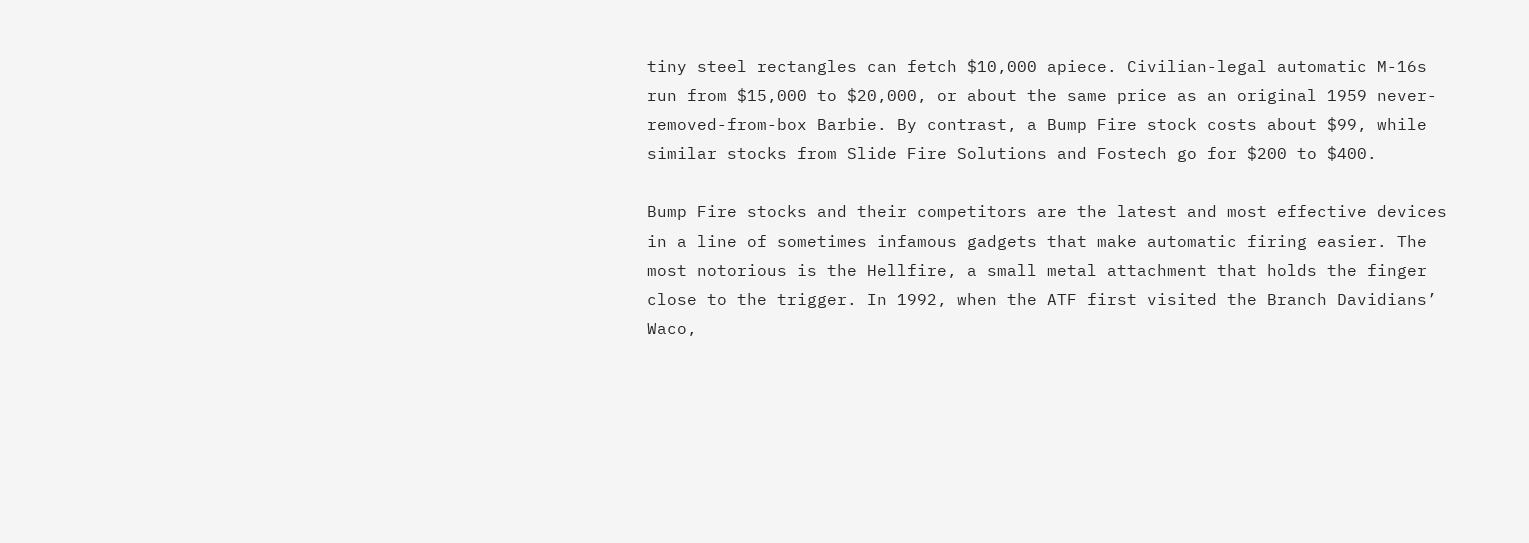tiny steel rectangles can fetch $10,000 apiece. Civilian-legal automatic M-16s run from $15,000 to $20,000, or about the same price as an original 1959 never-removed-from-box Barbie. By contrast, a Bump Fire stock costs about $99, while similar stocks from Slide Fire Solutions and Fostech go for $200 to $400.

Bump Fire stocks and their competitors are the latest and most effective devices in a line of sometimes infamous gadgets that make automatic firing easier. The most notorious is the Hellfire, a small metal attachment that holds the finger close to the trigger. In 1992, when the ATF first visited the Branch Davidians’ Waco,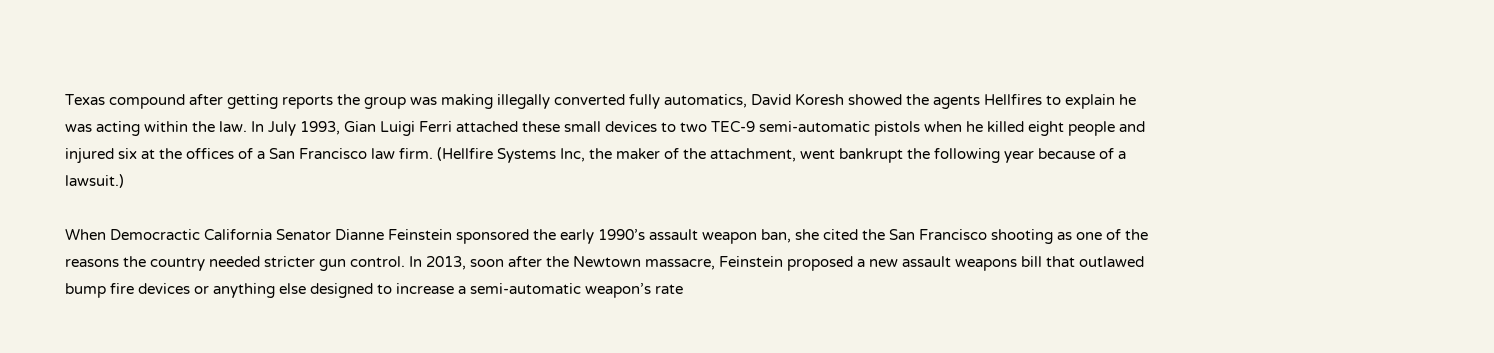Texas compound after getting reports the group was making illegally converted fully automatics, David Koresh showed the agents Hellfires to explain he was acting within the law. In July 1993, Gian Luigi Ferri attached these small devices to two TEC-9 semi-automatic pistols when he killed eight people and injured six at the offices of a San Francisco law firm. (Hellfire Systems Inc, the maker of the attachment, went bankrupt the following year because of a lawsuit.)

When Democractic California Senator Dianne Feinstein sponsored the early 1990’s assault weapon ban, she cited the San Francisco shooting as one of the reasons the country needed stricter gun control. In 2013, soon after the Newtown massacre, Feinstein proposed a new assault weapons bill that outlawed bump fire devices or anything else designed to increase a semi-automatic weapon’s rate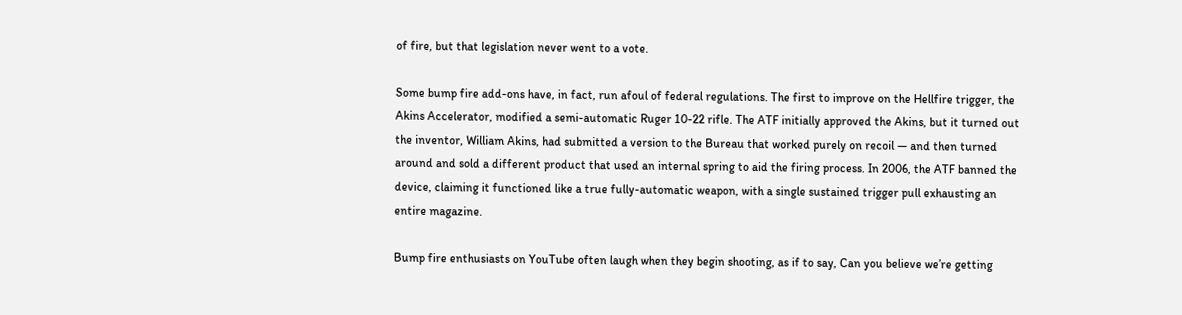of fire, but that legislation never went to a vote.

Some bump fire add-ons have, in fact, run afoul of federal regulations. The first to improve on the Hellfire trigger, the Akins Accelerator, modified a semi-automatic Ruger 10-22 rifle. The ATF initially approved the Akins, but it turned out the inventor, William Akins, had submitted a version to the Bureau that worked purely on recoil — and then turned around and sold a different product that used an internal spring to aid the firing process. In 2006, the ATF banned the device, claiming it functioned like a true fully-automatic weapon, with a single sustained trigger pull exhausting an entire magazine.

Bump fire enthusiasts on YouTube often laugh when they begin shooting, as if to say, Can you believe we’re getting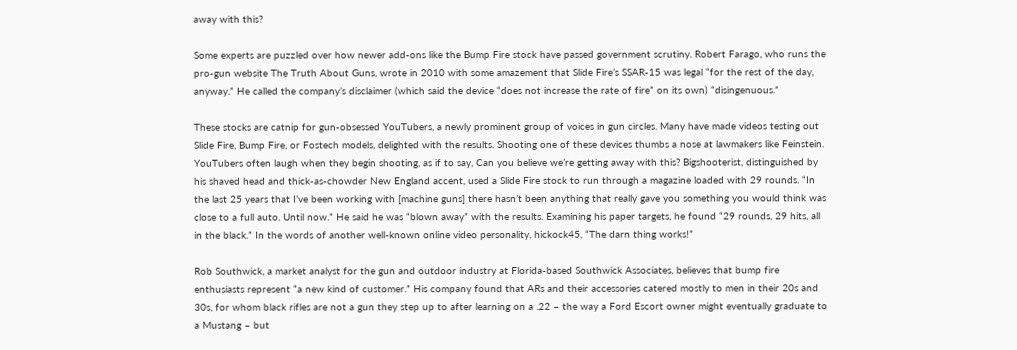away with this?

Some experts are puzzled over how newer add-ons like the Bump Fire stock have passed government scrutiny. Robert Farago, who runs the pro-gun website The Truth About Guns, wrote in 2010 with some amazement that Slide Fire’s SSAR-15 was legal “for the rest of the day, anyway.” He called the company’s disclaimer (which said the device “does not increase the rate of fire” on its own) “disingenuous.”

These stocks are catnip for gun-obsessed YouTubers, a newly prominent group of voices in gun circles. Many have made videos testing out Slide Fire, Bump Fire, or Fostech models, delighted with the results. Shooting one of these devices thumbs a nose at lawmakers like Feinstein. YouTubers often laugh when they begin shooting, as if to say, Can you believe we’re getting away with this? Bigshooterist, distinguished by his shaved head and thick-as-chowder New England accent, used a Slide Fire stock to run through a magazine loaded with 29 rounds. “In the last 25 years that I’ve been working with [machine guns] there hasn’t been anything that really gave you something you would think was close to a full auto. Until now.” He said he was “blown away” with the results. Examining his paper targets, he found “29 rounds, 29 hits, all in the black.” In the words of another well-known online video personality, hickock45, “The darn thing works!”

Rob Southwick, a market analyst for the gun and outdoor industry at Florida-based Southwick Associates, believes that bump fire enthusiasts represent “a new kind of customer.” His company found that ARs and their accessories catered mostly to men in their 20s and 30s, for whom black rifles are not a gun they step up to after learning on a .22 – the way a Ford Escort owner might eventually graduate to a Mustang – but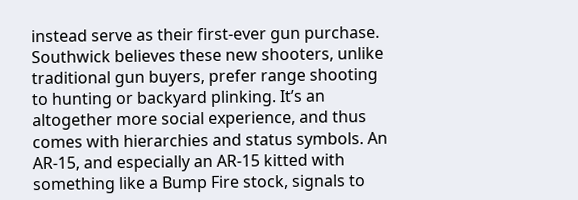instead serve as their first-ever gun purchase. Southwick believes these new shooters, unlike traditional gun buyers, prefer range shooting to hunting or backyard plinking. It’s an altogether more social experience, and thus comes with hierarchies and status symbols. An AR-15, and especially an AR-15 kitted with something like a Bump Fire stock, signals to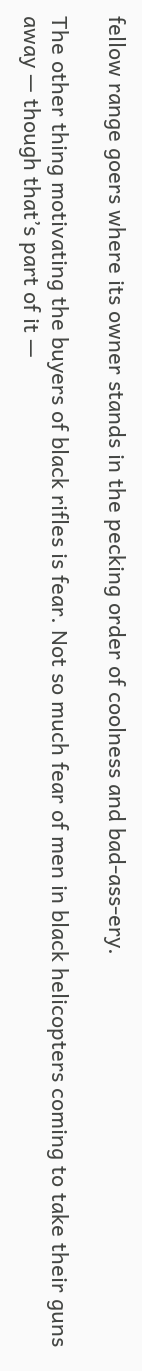fellow range goers where its owner stands in the pecking order of coolness and bad-ass-ery.

The other thing motivating the buyers of black rifles is fear. Not so much fear of men in black helicopters coming to take their guns away — though that’s part of it —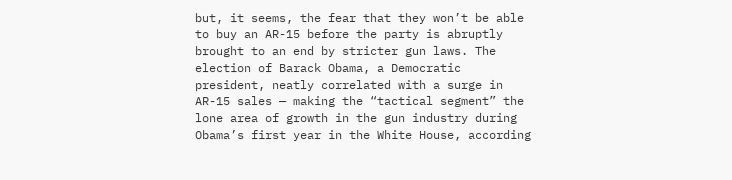but, it seems, the fear that they won’t be able to buy an AR-15 before the party is abruptly brought to an end by stricter gun laws. The election of Barack Obama, a Democratic president, neatly correlated with a surge in AR-15 sales — making the “tactical segment” the lone area of growth in the gun industry during Obama’s first year in the White House, according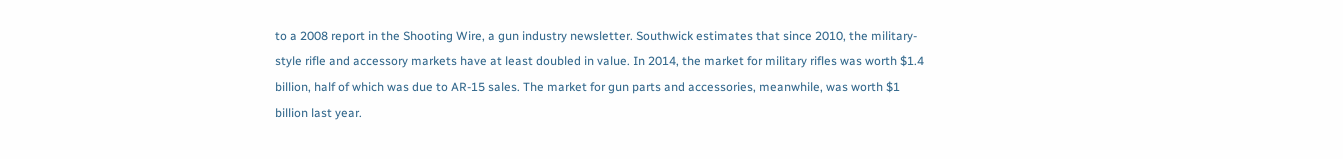to a 2008 report in the Shooting Wire, a gun industry newsletter. Southwick estimates that since 2010, the military-style rifle and accessory markets have at least doubled in value. In 2014, the market for military rifles was worth $1.4 billion, half of which was due to AR-15 sales. The market for gun parts and accessories, meanwhile, was worth $1 billion last year.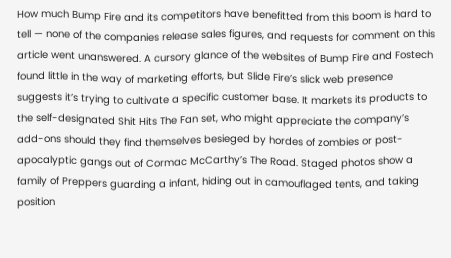How much Bump Fire and its competitors have benefitted from this boom is hard to tell — none of the companies release sales figures, and requests for comment on this article went unanswered. A cursory glance of the websites of Bump Fire and Fostech found little in the way of marketing efforts, but Slide Fire’s slick web presence suggests it’s trying to cultivate a specific customer base. It markets its products to the self-designated Shit Hits The Fan set, who might appreciate the company’s add-ons should they find themselves besieged by hordes of zombies or post-apocalyptic gangs out of Cormac McCarthy’s The Road. Staged photos show a family of Preppers guarding a infant, hiding out in camouflaged tents, and taking position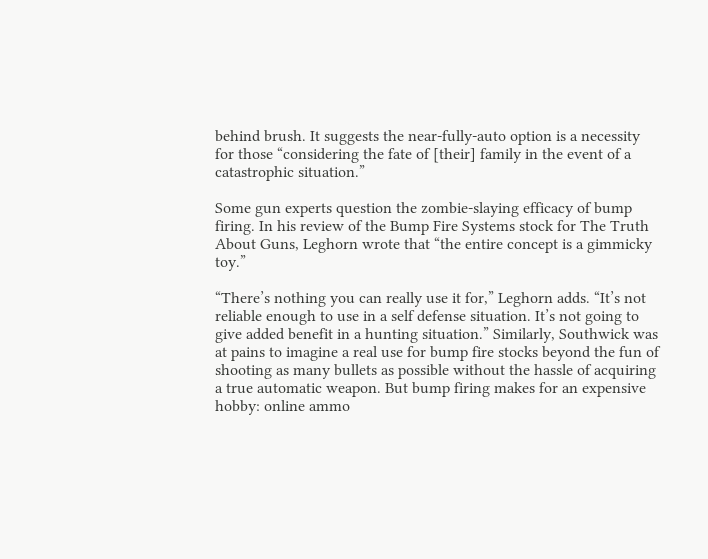behind brush. It suggests the near-fully-auto option is a necessity for those “considering the fate of [their] family in the event of a catastrophic situation.”

Some gun experts question the zombie-slaying efficacy of bump firing. In his review of the Bump Fire Systems stock for The Truth About Guns, Leghorn wrote that “the entire concept is a gimmicky toy.”

“There’s nothing you can really use it for,” Leghorn adds. “It’s not reliable enough to use in a self defense situation. It’s not going to give added benefit in a hunting situation.” Similarly, Southwick was at pains to imagine a real use for bump fire stocks beyond the fun of shooting as many bullets as possible without the hassle of acquiring a true automatic weapon. But bump firing makes for an expensive hobby: online ammo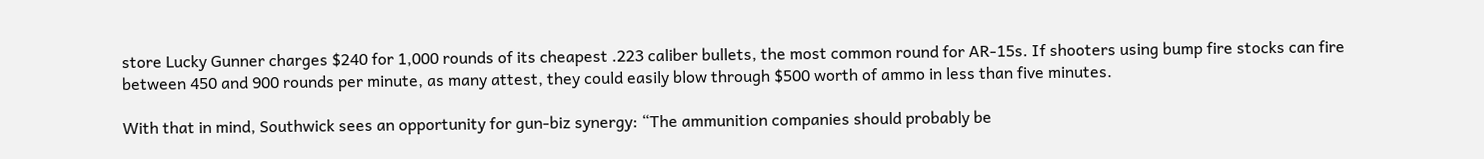store Lucky Gunner charges $240 for 1,000 rounds of its cheapest .223 caliber bullets, the most common round for AR-15s. If shooters using bump fire stocks can fire between 450 and 900 rounds per minute, as many attest, they could easily blow through $500 worth of ammo in less than five minutes.

With that in mind, Southwick sees an opportunity for gun-biz synergy: “The ammunition companies should probably be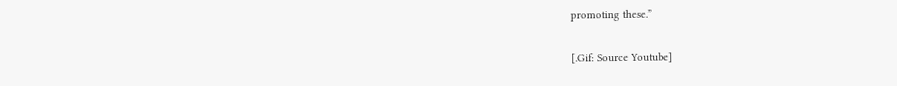promoting these.”

[.Gif: Source Youtube]